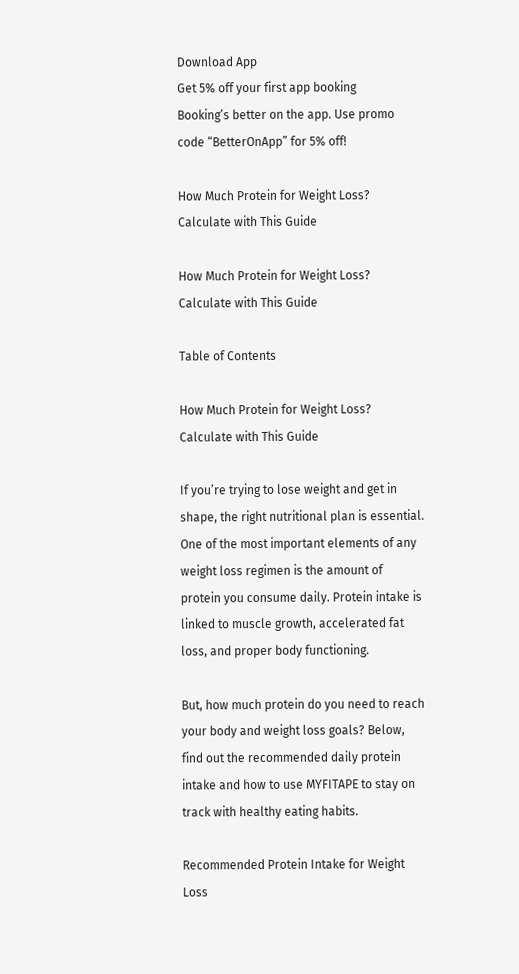Download App
Get 5% off your first app booking
Booking’s better on the app. Use promo code “BetterOnApp” for 5% off!

How Much Protein for Weight Loss? Calculate with This Guide

How Much Protein for Weight Loss? Calculate with This Guide

Table of Contents

How Much Protein for Weight Loss? Calculate with This Guide

If you’re trying to lose weight and get in shape, the right nutritional plan is essential. One of the most important elements of any weight loss regimen is the amount of protein you consume daily. Protein intake is linked to muscle growth, accelerated fat loss, and proper body functioning.

But, how much protein do you need to reach your body and weight loss goals? Below, find out the recommended daily protein intake and how to use MYFITAPE to stay on track with healthy eating habits.

Recommended Protein Intake for Weight Loss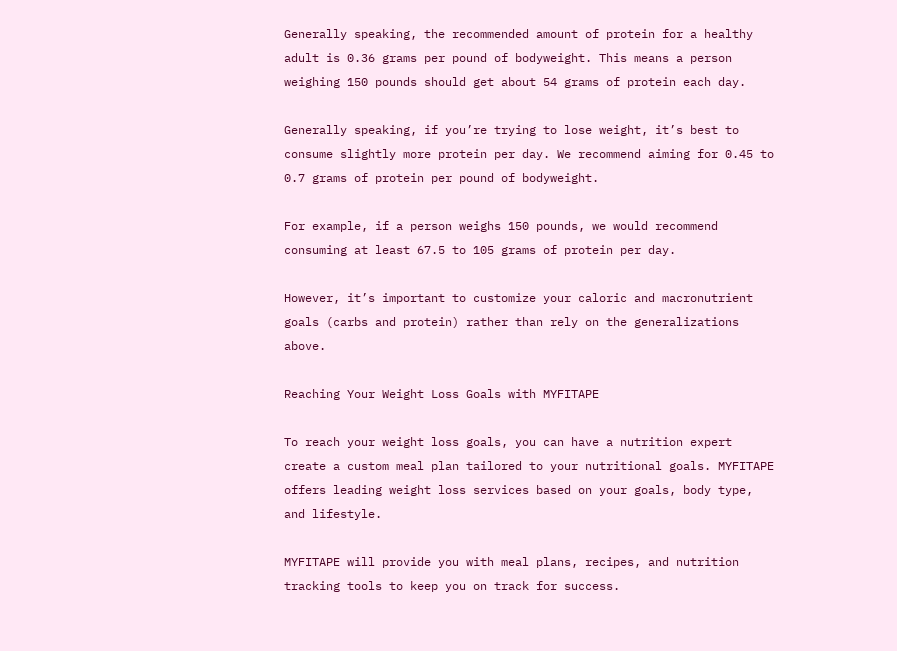Generally speaking, the recommended amount of protein for a healthy adult is 0.36 grams per pound of bodyweight. This means a person weighing 150 pounds should get about 54 grams of protein each day.

Generally speaking, if you’re trying to lose weight, it’s best to consume slightly more protein per day. We recommend aiming for 0.45 to 0.7 grams of protein per pound of bodyweight.

For example, if a person weighs 150 pounds, we would recommend consuming at least 67.5 to 105 grams of protein per day.

However, it’s important to customize your caloric and macronutrient goals (carbs and protein) rather than rely on the generalizations above.

Reaching Your Weight Loss Goals with MYFITAPE

To reach your weight loss goals, you can have a nutrition expert create a custom meal plan tailored to your nutritional goals. MYFITAPE offers leading weight loss services based on your goals, body type, and lifestyle.

MYFITAPE will provide you with meal plans, recipes, and nutrition tracking tools to keep you on track for success.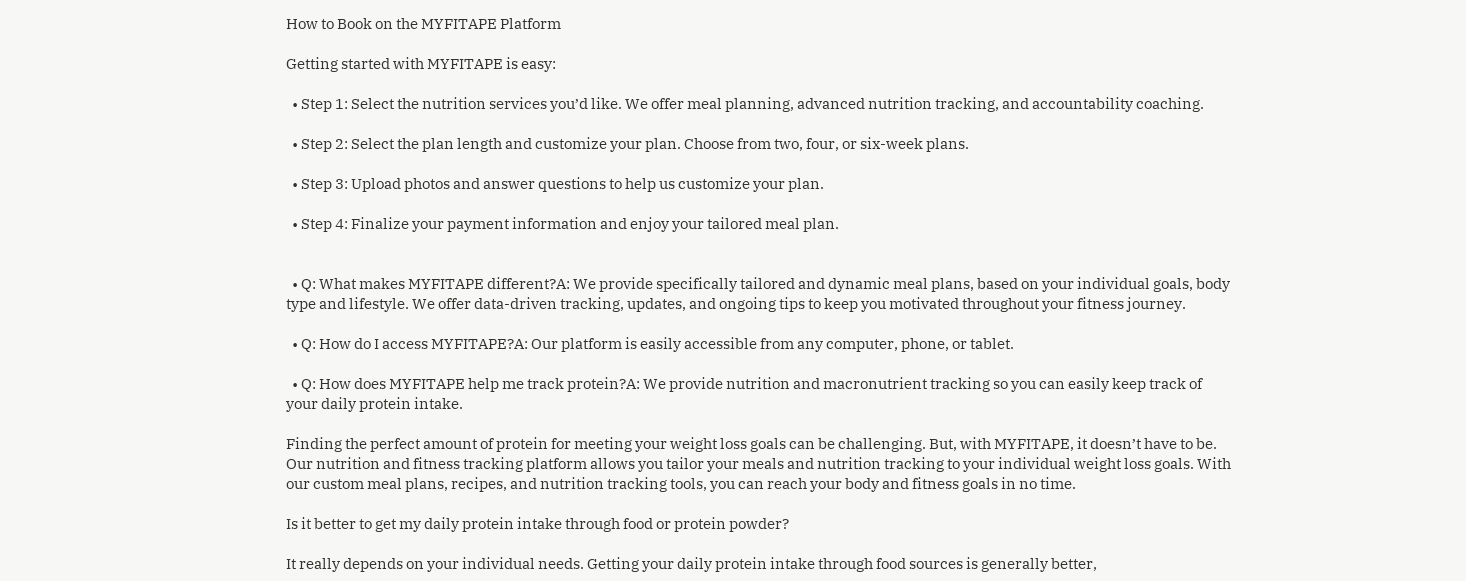How to Book on the MYFITAPE Platform

Getting started with MYFITAPE is easy:

  • Step 1: Select the nutrition services you’d like. We offer meal planning, advanced nutrition tracking, and accountability coaching.

  • Step 2: Select the plan length and customize your plan. Choose from two, four, or six-week plans.

  • Step 3: Upload photos and answer questions to help us customize your plan.

  • Step 4: Finalize your payment information and enjoy your tailored meal plan.


  • Q: What makes MYFITAPE different?A: We provide specifically tailored and dynamic meal plans, based on your individual goals, body type and lifestyle. We offer data-driven tracking, updates, and ongoing tips to keep you motivated throughout your fitness journey.

  • Q: How do I access MYFITAPE?A: Our platform is easily accessible from any computer, phone, or tablet.

  • Q: How does MYFITAPE help me track protein?A: We provide nutrition and macronutrient tracking so you can easily keep track of your daily protein intake.

Finding the perfect amount of protein for meeting your weight loss goals can be challenging. But, with MYFITAPE, it doesn’t have to be. Our nutrition and fitness tracking platform allows you tailor your meals and nutrition tracking to your individual weight loss goals. With our custom meal plans, recipes, and nutrition tracking tools, you can reach your body and fitness goals in no time.

Is it better to get my daily protein intake through food or protein powder?

It really depends on your individual needs. Getting your daily protein intake through food sources is generally better,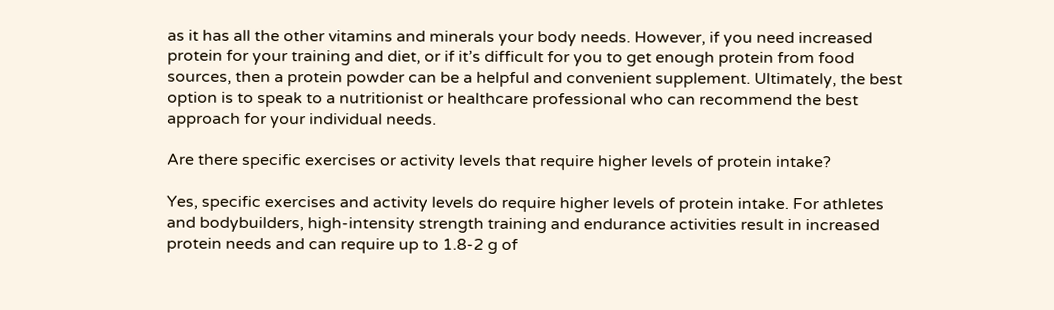as it has all the other vitamins and minerals your body needs. However, if you need increased protein for your training and diet, or if it’s difficult for you to get enough protein from food sources, then a protein powder can be a helpful and convenient supplement. Ultimately, the best option is to speak to a nutritionist or healthcare professional who can recommend the best approach for your individual needs.

Are there specific exercises or activity levels that require higher levels of protein intake?

Yes, specific exercises and activity levels do require higher levels of protein intake. For athletes and bodybuilders, high-intensity strength training and endurance activities result in increased protein needs and can require up to 1.8-2 g of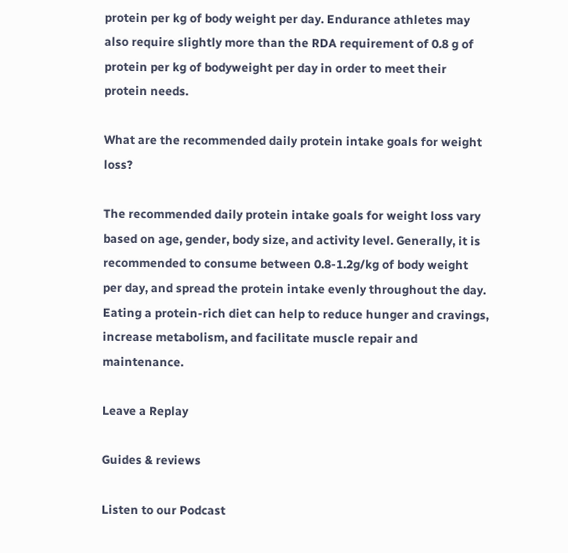protein per kg of body weight per day. Endurance athletes may also require slightly more than the RDA requirement of 0.8 g of protein per kg of bodyweight per day in order to meet their protein needs.

What are the recommended daily protein intake goals for weight loss?

The recommended daily protein intake goals for weight loss vary based on age, gender, body size, and activity level. Generally, it is recommended to consume between 0.8-1.2g/kg of body weight per day, and spread the protein intake evenly throughout the day. Eating a protein-rich diet can help to reduce hunger and cravings, increase metabolism, and facilitate muscle repair and maintenance.

Leave a Replay

Guides & reviews

Listen to our Podcast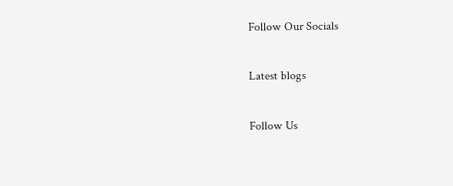Follow Our Socials

Latest blogs

Follow Us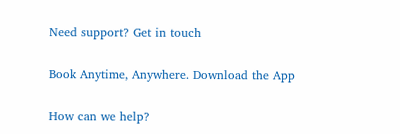Need support? Get in touch

Book Anytime, Anywhere. Download the App

How can we help?